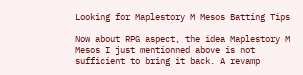Looking for Maplestory M Mesos Batting Tips

Now about RPG aspect, the idea Maplestory M Mesos I just mentionned above is not sufficient to bring it back. A revamp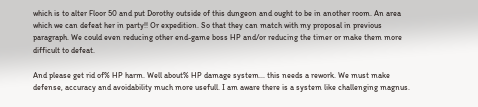which is to alter Floor 50 and put Dorothy outside of this dungeon and ought to be in another room. An area which we can defeat her in party!! Or expedition. So that they can match with my proposal in previous paragraph. We could even reducing other end-game boss HP and/or reducing the timer or make them more difficult to defeat.

And please get rid of% HP harm. Well about% HP damage system... this needs a rework. We must make defense, accuracy and avoidability much more usefull. I am aware there is a system like challenging magnus.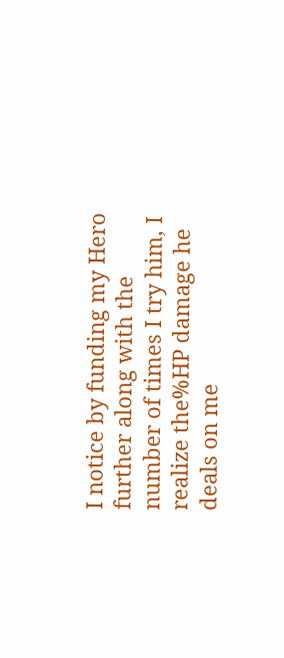I notice by funding my Hero further along with the number of times I try him, I realize the%HP damage he deals on me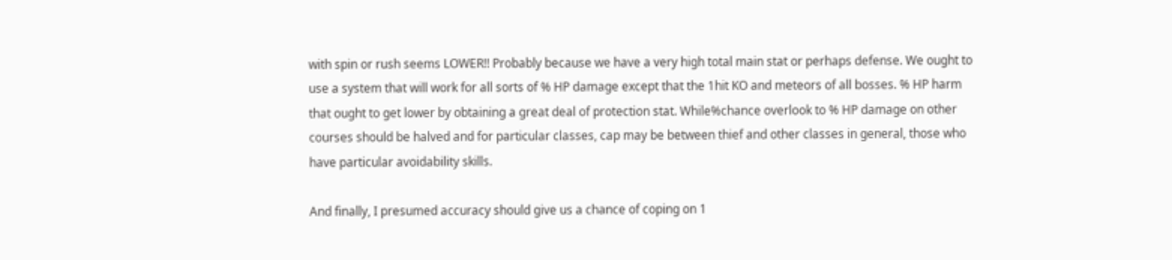with spin or rush seems LOWER!! Probably because we have a very high total main stat or perhaps defense. We ought to use a system that will work for all sorts of % HP damage except that the 1hit KO and meteors of all bosses. % HP harm that ought to get lower by obtaining a great deal of protection stat. While%chance overlook to % HP damage on other courses should be halved and for particular classes, cap may be between thief and other classes in general, those who have particular avoidability skills.

And finally, I presumed accuracy should give us a chance of coping on 1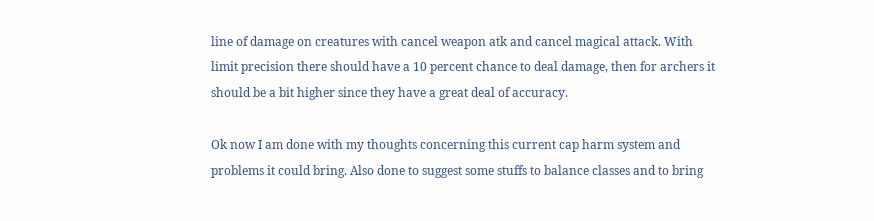line of damage on creatures with cancel weapon atk and cancel magical attack. With limit precision there should have a 10 percent chance to deal damage, then for archers it should be a bit higher since they have a great deal of accuracy.

Ok now I am done with my thoughts concerning this current cap harm system and problems it could bring. Also done to suggest some stuffs to balance classes and to bring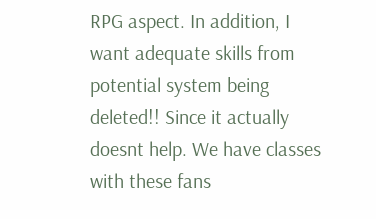RPG aspect. In addition, I want adequate skills from potential system being deleted!! Since it actually doesnt help. We have classes with these fans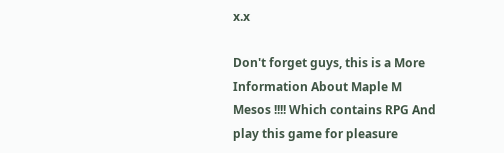x.x

Don't forget guys, this is a More Information About Maple M Mesos !!!! Which contains RPG And play this game for pleasure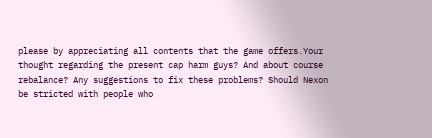please by appreciating all contents that the game offers.Your thought regarding the present cap harm guys? And about course rebalance? Any suggestions to fix these problems? Should Nexon be stricted with people who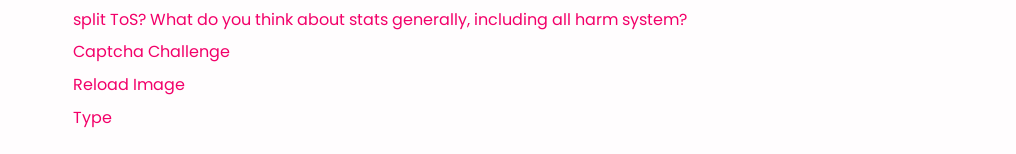split ToS? What do you think about stats generally, including all harm system?
Captcha Challenge
Reload Image
Type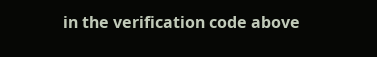in the verification code above